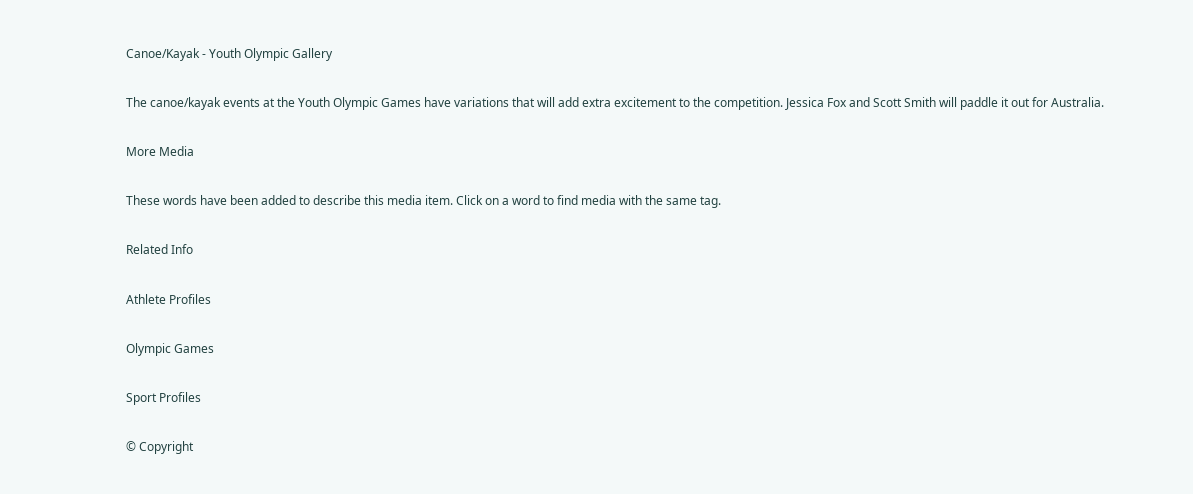Canoe/Kayak - Youth Olympic Gallery

The canoe/kayak events at the Youth Olympic Games have variations that will add extra excitement to the competition. Jessica Fox and Scott Smith will paddle it out for Australia.

More Media

These words have been added to describe this media item. Click on a word to find media with the same tag.

Related Info

Athlete Profiles

Olympic Games

Sport Profiles

© Copyright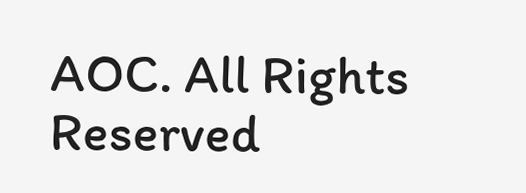AOC. All Rights Reserved